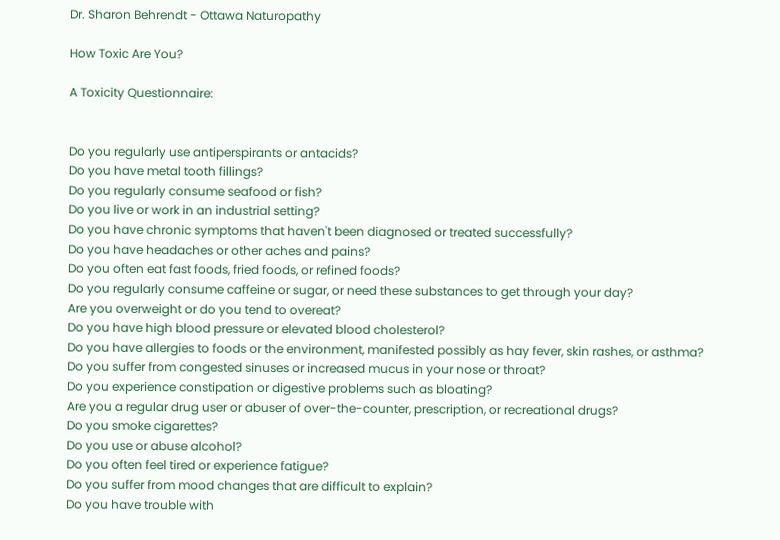Dr. Sharon Behrendt - Ottawa Naturopathy

How Toxic Are You?

A Toxicity Questionnaire:


Do you regularly use antiperspirants or antacids?
Do you have metal tooth fillings?
Do you regularly consume seafood or fish?
Do you live or work in an industrial setting?
Do you have chronic symptoms that haven't been diagnosed or treated successfully?
Do you have headaches or other aches and pains?
Do you often eat fast foods, fried foods, or refined foods?
Do you regularly consume caffeine or sugar, or need these substances to get through your day?
Are you overweight or do you tend to overeat?
Do you have high blood pressure or elevated blood cholesterol?
Do you have allergies to foods or the environment, manifested possibly as hay fever, skin rashes, or asthma?
Do you suffer from congested sinuses or increased mucus in your nose or throat?
Do you experience constipation or digestive problems such as bloating?
Are you a regular drug user or abuser of over-the-counter, prescription, or recreational drugs?
Do you smoke cigarettes?
Do you use or abuse alcohol?
Do you often feel tired or experience fatigue?
Do you suffer from mood changes that are difficult to explain?
Do you have trouble with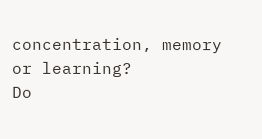concentration, memory or learning?
Do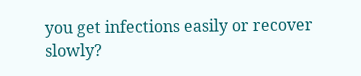you get infections easily or recover slowly?